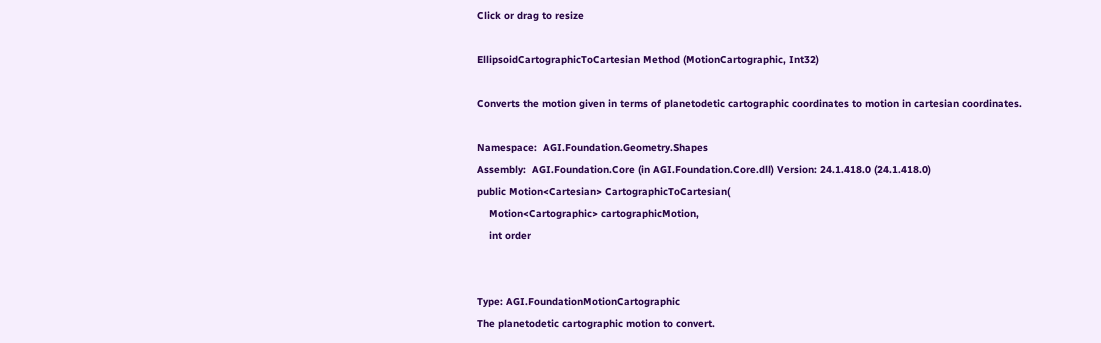Click or drag to resize

EllipsoidCartographicToCartesian Method (MotionCartographic, Int32)

Converts the motion given in terms of planetodetic cartographic coordinates to motion in cartesian coordinates.

Namespace:  AGI.Foundation.Geometry.Shapes
Assembly:  AGI.Foundation.Core (in AGI.Foundation.Core.dll) Version: 24.1.418.0 (24.1.418.0)
public Motion<Cartesian> CartographicToCartesian(
    Motion<Cartographic> cartographicMotion,
    int order


Type: AGI.FoundationMotionCartographic
The planetodetic cartographic motion to convert.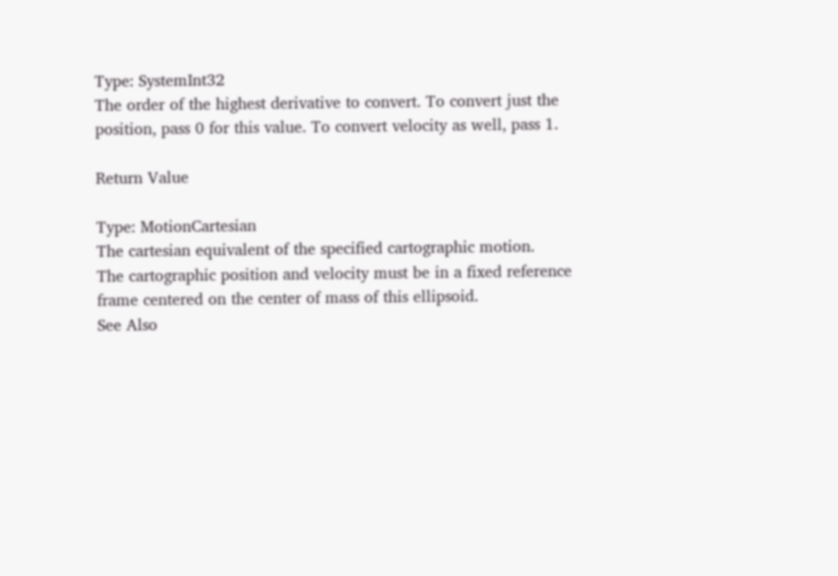Type: SystemInt32
The order of the highest derivative to convert. To convert just the position, pass 0 for this value. To convert velocity as well, pass 1.

Return Value

Type: MotionCartesian
The cartesian equivalent of the specified cartographic motion.
The cartographic position and velocity must be in a fixed reference frame centered on the center of mass of this ellipsoid.
See Also